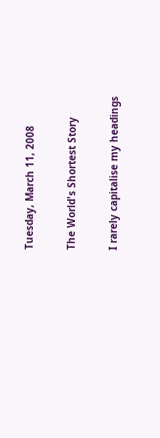Tuesday, March 11, 2008

The World's Shortest Story

I rarely capitalise my headings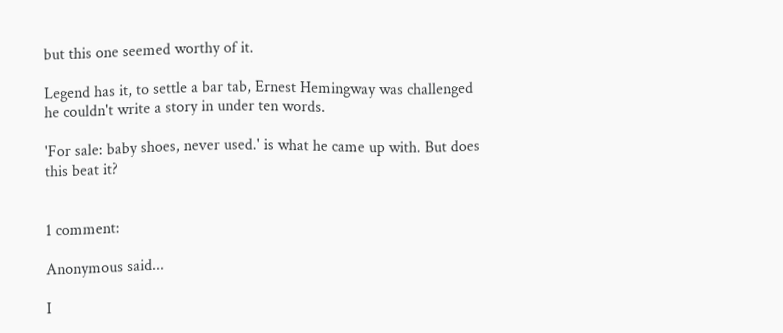but this one seemed worthy of it.

Legend has it, to settle a bar tab, Ernest Hemingway was challenged he couldn't write a story in under ten words.

'For sale: baby shoes, never used.' is what he came up with. But does this beat it?


1 comment:

Anonymous said...

I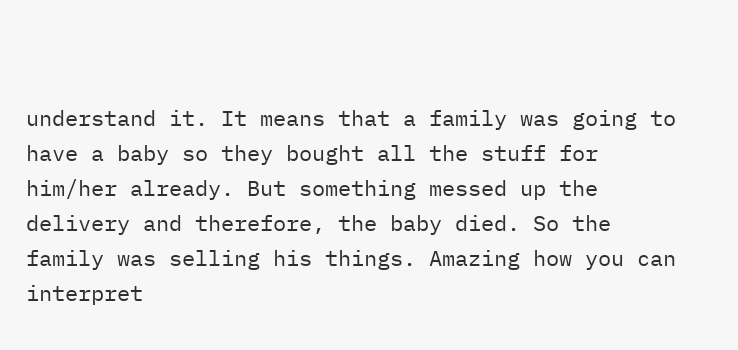understand it. It means that a family was going to have a baby so they bought all the stuff for him/her already. But something messed up the delivery and therefore, the baby died. So the family was selling his things. Amazing how you can interpret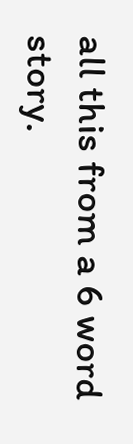all this from a 6 word story.